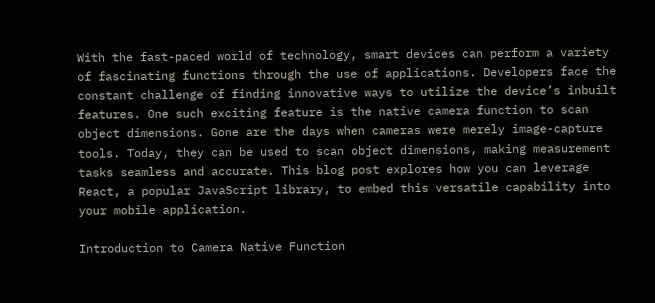With the fast-paced world of technology, smart devices can perform a variety of fascinating functions through the use of applications. Developers face the constant challenge of finding innovative ways to utilize the device’s inbuilt features. One such exciting feature is the native camera function to scan object dimensions. Gone are the days when cameras were merely image-capture tools. Today, they can be used to scan object dimensions, making measurement tasks seamless and accurate. This blog post explores how you can leverage React, a popular JavaScript library, to embed this versatile capability into your mobile application.

Introduction to Camera Native Function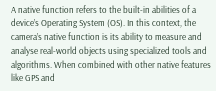A native function refers to the built-in abilities of a device’s Operating System (OS). In this context, the camera’s native function is its ability to measure and analyse real-world objects using specialized tools and algorithms. When combined with other native features like GPS and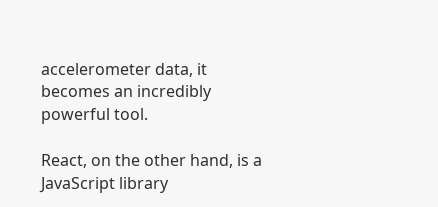accelerometer data, it becomes an incredibly powerful tool.

React, on the other hand, is a JavaScript library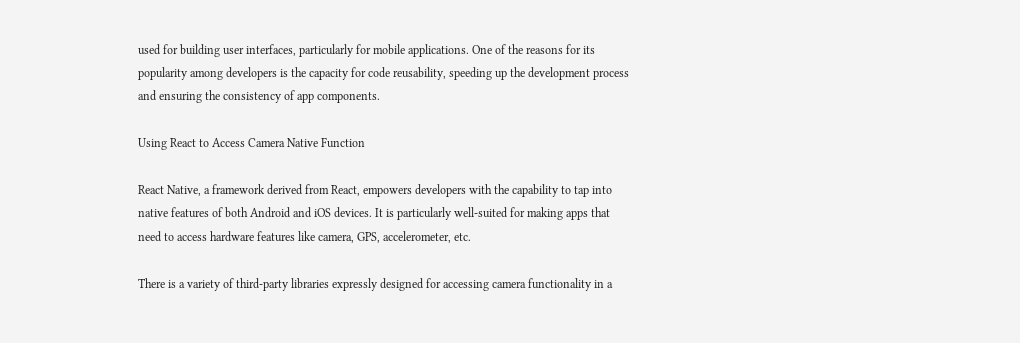used for building user interfaces, particularly for mobile applications. One of the reasons for its popularity among developers is the capacity for code reusability, speeding up the development process and ensuring the consistency of app components.

Using React to Access Camera Native Function

React Native, a framework derived from React, empowers developers with the capability to tap into native features of both Android and iOS devices. It is particularly well-suited for making apps that need to access hardware features like camera, GPS, accelerometer, etc.

There is a variety of third-party libraries expressly designed for accessing camera functionality in a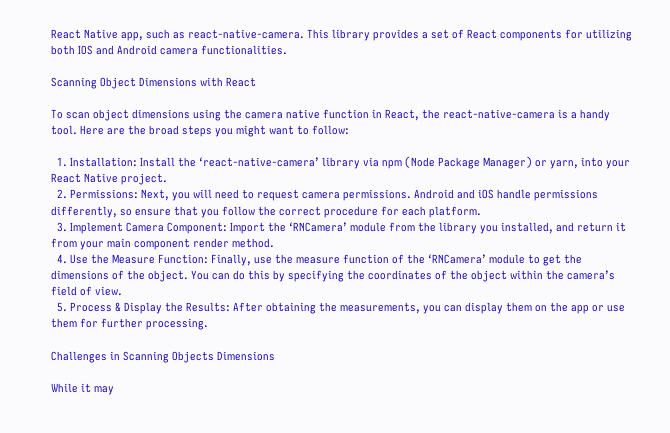React Native app, such as react-native-camera. This library provides a set of React components for utilizing both IOS and Android camera functionalities.

Scanning Object Dimensions with React

To scan object dimensions using the camera native function in React, the react-native-camera is a handy tool. Here are the broad steps you might want to follow:

  1. Installation: Install the ‘react-native-camera’ library via npm (Node Package Manager) or yarn, into your React Native project.
  2. Permissions: Next, you will need to request camera permissions. Android and iOS handle permissions differently, so ensure that you follow the correct procedure for each platform.
  3. Implement Camera Component: Import the ‘RNCamera’ module from the library you installed, and return it from your main component render method.
  4. Use the Measure Function: Finally, use the measure function of the ‘RNCamera’ module to get the dimensions of the object. You can do this by specifying the coordinates of the object within the camera’s field of view.
  5. Process & Display the Results: After obtaining the measurements, you can display them on the app or use them for further processing.

Challenges in Scanning Objects Dimensions

While it may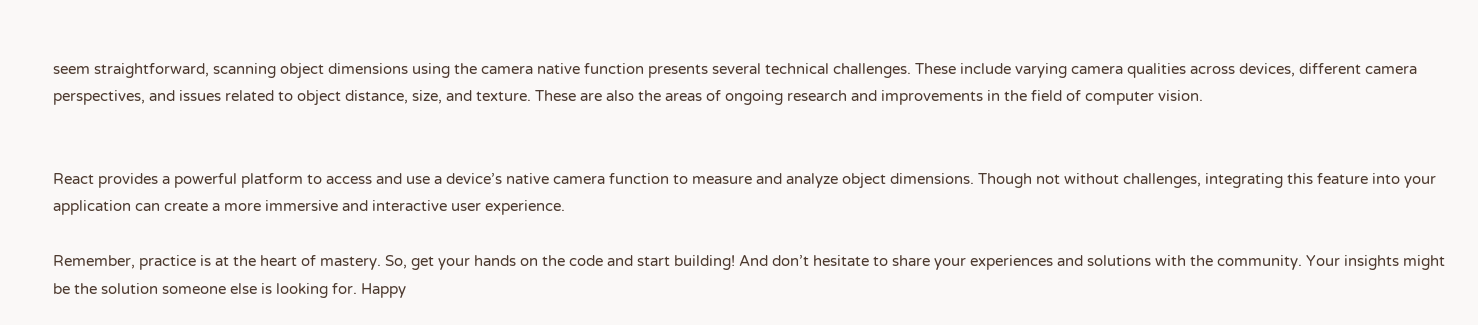seem straightforward, scanning object dimensions using the camera native function presents several technical challenges. These include varying camera qualities across devices, different camera perspectives, and issues related to object distance, size, and texture. These are also the areas of ongoing research and improvements in the field of computer vision.


React provides a powerful platform to access and use a device’s native camera function to measure and analyze object dimensions. Though not without challenges, integrating this feature into your application can create a more immersive and interactive user experience.

Remember, practice is at the heart of mastery. So, get your hands on the code and start building! And don’t hesitate to share your experiences and solutions with the community. Your insights might be the solution someone else is looking for. Happy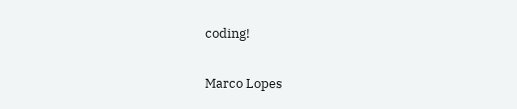coding!

Marco Lopes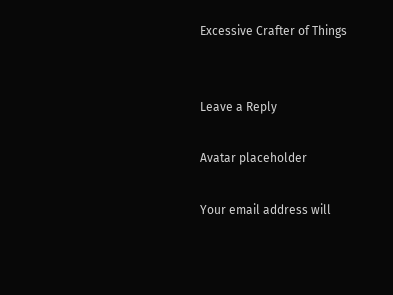Excessive Crafter of Things


Leave a Reply

Avatar placeholder

Your email address will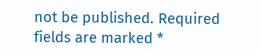not be published. Required fields are marked *